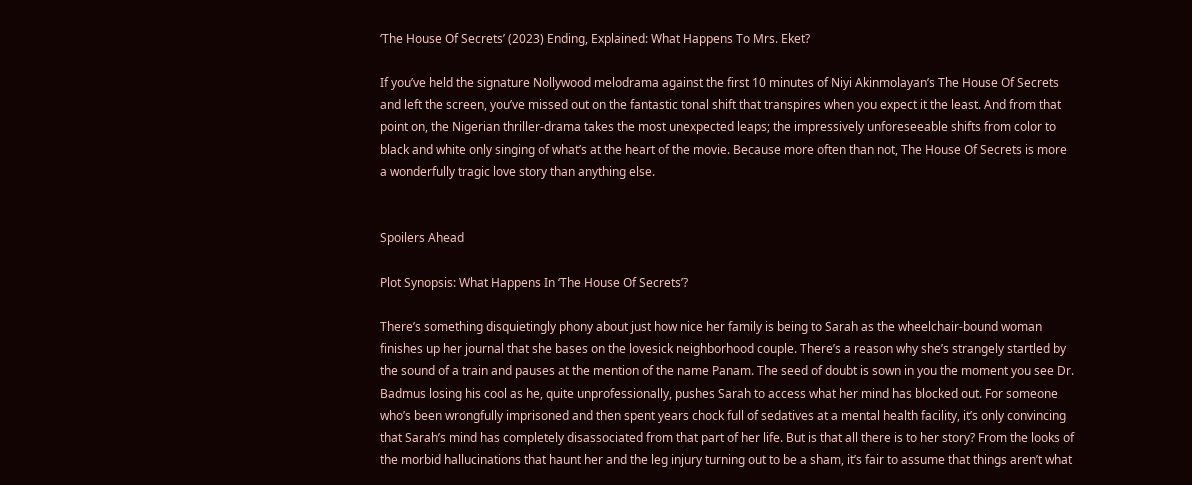‘The House Of Secrets’ (2023) Ending, Explained: What Happens To Mrs. Eket?

If you’ve held the signature Nollywood melodrama against the first 10 minutes of Niyi Akinmolayan’s The House Of Secrets and left the screen, you’ve missed out on the fantastic tonal shift that transpires when you expect it the least. And from that point on, the Nigerian thriller-drama takes the most unexpected leaps; the impressively unforeseeable shifts from color to black and white only singing of what’s at the heart of the movie. Because more often than not, The House Of Secrets is more a wonderfully tragic love story than anything else.


Spoilers Ahead

Plot Synopsis: What Happens In ‘The House Of Secrets’?

There’s something disquietingly phony about just how nice her family is being to Sarah as the wheelchair-bound woman finishes up her journal that she bases on the lovesick neighborhood couple. There’s a reason why she’s strangely startled by the sound of a train and pauses at the mention of the name Panam. The seed of doubt is sown in you the moment you see Dr. Badmus losing his cool as he, quite unprofessionally, pushes Sarah to access what her mind has blocked out. For someone who’s been wrongfully imprisoned and then spent years chock full of sedatives at a mental health facility, it’s only convincing that Sarah’s mind has completely disassociated from that part of her life. But is that all there is to her story? From the looks of the morbid hallucinations that haunt her and the leg injury turning out to be a sham, it’s fair to assume that things aren’t what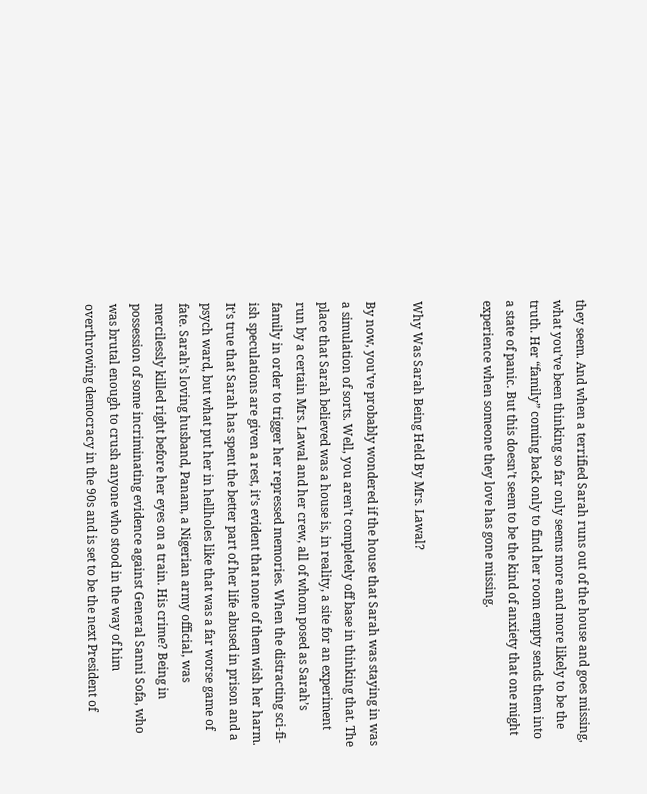they seem. And when a terrified Sarah runs out of the house and goes missing, what you’ve been thinking so far only seems more and more likely to be the truth. Her “family” coming back only to find her room empty sends them into a state of panic. But this doesn’t seem to be the kind of anxiety that one might experience when someone they love has gone missing.


Why Was Sarah Being Held By Mrs. Lawal?

By now, you’ve probably wondered if the house that Sarah was staying in was a simulation of sorts. Well, you aren’t completely off base in thinking that. The place that Sarah believed was a house is, in reality, a site for an experiment run by a certain Mrs. Lawal and her crew, all of whom posed as Sarah’s family in order to trigger her repressed memories. When the distracting sci-fi-ish speculations are given a rest, it’s evident that none of them wish her harm. It’s true that Sarah has spent the better part of her life abused in prison and a psych ward, but what put her in hellholes like that was a far worse game of fate. Sarah’s loving husband, Panam, a Nigerian army official, was mercilessly killed right before her eyes on a train. His crime? Being in possession of some incriminating evidence against General Sanni Sofa, who was brutal enough to crush anyone who stood in the way of him overthrowing democracy in the 90s and is set to be the next President of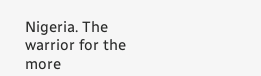Nigeria. The warrior for the more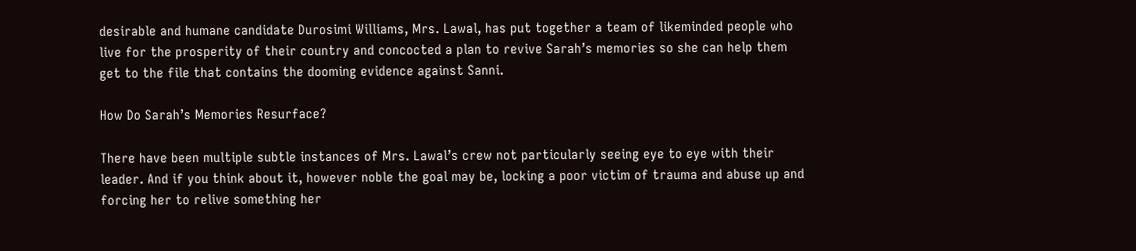desirable and humane candidate Durosimi Williams, Mrs. Lawal, has put together a team of likeminded people who live for the prosperity of their country and concocted a plan to revive Sarah’s memories so she can help them get to the file that contains the dooming evidence against Sanni.

How Do Sarah’s Memories Resurface?

There have been multiple subtle instances of Mrs. Lawal’s crew not particularly seeing eye to eye with their leader. And if you think about it, however noble the goal may be, locking a poor victim of trauma and abuse up and forcing her to relive something her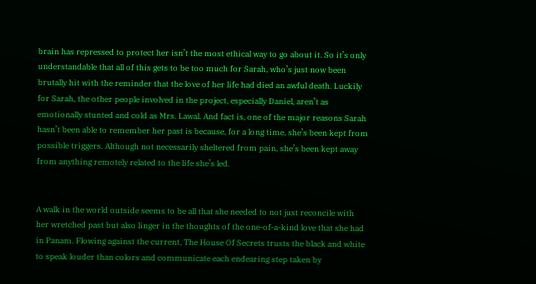brain has repressed to protect her isn’t the most ethical way to go about it. So it’s only understandable that all of this gets to be too much for Sarah, who’s just now been brutally hit with the reminder that the love of her life had died an awful death. Luckily for Sarah, the other people involved in the project, especially Daniel, aren’t as emotionally stunted and cold as Mrs. Lawal. And fact is, one of the major reasons Sarah hasn’t been able to remember her past is because, for a long time, she’s been kept from possible triggers. Although not necessarily sheltered from pain, she’s been kept away from anything remotely related to the life she’s led.


A walk in the world outside seems to be all that she needed to not just reconcile with her wretched past but also linger in the thoughts of the one-of-a-kind love that she had in Panam. Flowing against the current, The House Of Secrets trusts the black and white to speak louder than colors and communicate each endearing step taken by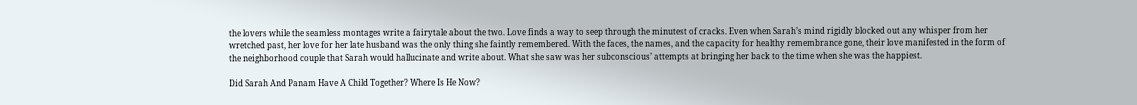the lovers while the seamless montages write a fairytale about the two. Love finds a way to seep through the minutest of cracks. Even when Sarah’s mind rigidly blocked out any whisper from her wretched past, her love for her late husband was the only thing she faintly remembered. With the faces, the names, and the capacity for healthy remembrance gone, their love manifested in the form of the neighborhood couple that Sarah would hallucinate and write about. What she saw was her subconscious’ attempts at bringing her back to the time when she was the happiest.

Did Sarah And Panam Have A Child Together? Where Is He Now?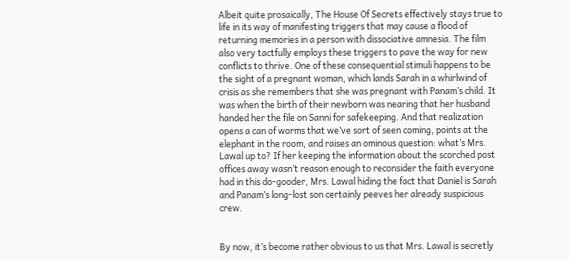Albeit quite prosaically, The House Of Secrets effectively stays true to life in its way of manifesting triggers that may cause a flood of returning memories in a person with dissociative amnesia. The film also very tactfully employs these triggers to pave the way for new conflicts to thrive. One of these consequential stimuli happens to be the sight of a pregnant woman, which lands Sarah in a whirlwind of crisis as she remembers that she was pregnant with Panam’s child. It was when the birth of their newborn was nearing that her husband handed her the file on Sanni for safekeeping. And that realization opens a can of worms that we’ve sort of seen coming, points at the elephant in the room, and raises an ominous question: what’s Mrs. Lawal up to? If her keeping the information about the scorched post offices away wasn’t reason enough to reconsider the faith everyone had in this do-gooder, Mrs. Lawal hiding the fact that Daniel is Sarah and Panam’s long-lost son certainly peeves her already suspicious crew.


By now, it’s become rather obvious to us that Mrs. Lawal is secretly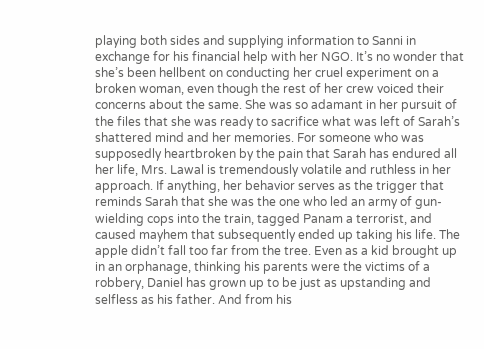playing both sides and supplying information to Sanni in exchange for his financial help with her NGO. It’s no wonder that she’s been hellbent on conducting her cruel experiment on a broken woman, even though the rest of her crew voiced their concerns about the same. She was so adamant in her pursuit of the files that she was ready to sacrifice what was left of Sarah’s shattered mind and her memories. For someone who was supposedly heartbroken by the pain that Sarah has endured all her life, Mrs. Lawal is tremendously volatile and ruthless in her approach. If anything, her behavior serves as the trigger that reminds Sarah that she was the one who led an army of gun-wielding cops into the train, tagged Panam a terrorist, and caused mayhem that subsequently ended up taking his life. The apple didn’t fall too far from the tree. Even as a kid brought up in an orphanage, thinking his parents were the victims of a robbery, Daniel has grown up to be just as upstanding and selfless as his father. And from his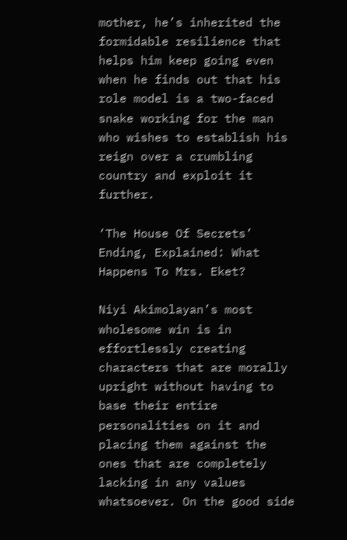mother, he’s inherited the formidable resilience that helps him keep going even when he finds out that his role model is a two-faced snake working for the man who wishes to establish his reign over a crumbling country and exploit it further.

‘The House Of Secrets’ Ending, Explained: What Happens To Mrs. Eket?

Niyi Akimolayan’s most wholesome win is in effortlessly creating characters that are morally upright without having to base their entire personalities on it and placing them against the ones that are completely lacking in any values whatsoever. On the good side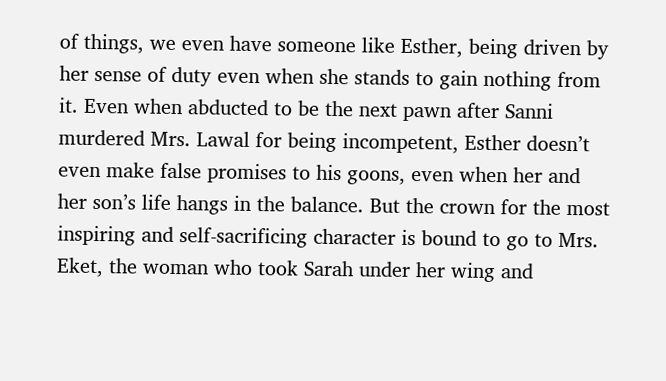of things, we even have someone like Esther, being driven by her sense of duty even when she stands to gain nothing from it. Even when abducted to be the next pawn after Sanni murdered Mrs. Lawal for being incompetent, Esther doesn’t even make false promises to his goons, even when her and her son’s life hangs in the balance. But the crown for the most inspiring and self-sacrificing character is bound to go to Mrs. Eket, the woman who took Sarah under her wing and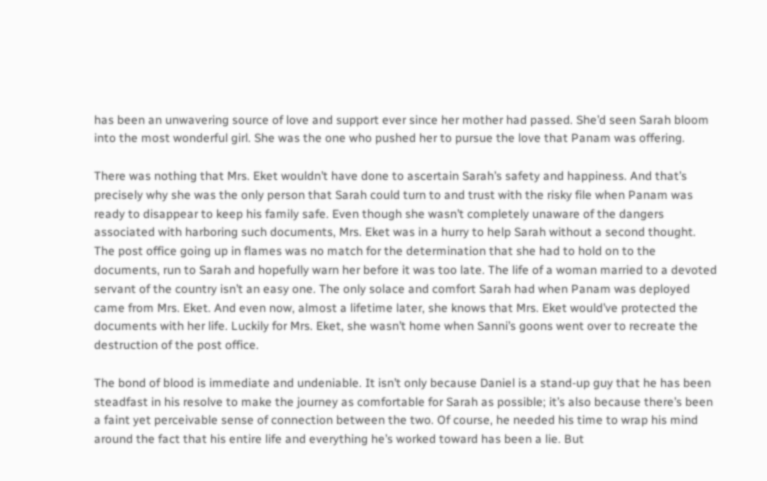has been an unwavering source of love and support ever since her mother had passed. She’d seen Sarah bloom into the most wonderful girl. She was the one who pushed her to pursue the love that Panam was offering.

There was nothing that Mrs. Eket wouldn’t have done to ascertain Sarah’s safety and happiness. And that’s precisely why she was the only person that Sarah could turn to and trust with the risky file when Panam was ready to disappear to keep his family safe. Even though she wasn’t completely unaware of the dangers associated with harboring such documents, Mrs. Eket was in a hurry to help Sarah without a second thought. The post office going up in flames was no match for the determination that she had to hold on to the documents, run to Sarah and hopefully warn her before it was too late. The life of a woman married to a devoted servant of the country isn’t an easy one. The only solace and comfort Sarah had when Panam was deployed came from Mrs. Eket. And even now, almost a lifetime later, she knows that Mrs. Eket would’ve protected the documents with her life. Luckily for Mrs. Eket, she wasn’t home when Sanni’s goons went over to recreate the destruction of the post office.

The bond of blood is immediate and undeniable. It isn’t only because Daniel is a stand-up guy that he has been steadfast in his resolve to make the journey as comfortable for Sarah as possible; it’s also because there’s been a faint yet perceivable sense of connection between the two. Of course, he needed his time to wrap his mind around the fact that his entire life and everything he’s worked toward has been a lie. But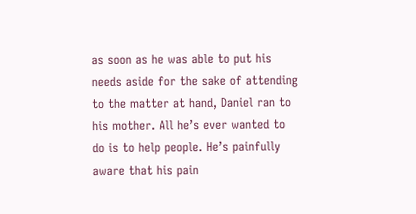as soon as he was able to put his needs aside for the sake of attending to the matter at hand, Daniel ran to his mother. All he’s ever wanted to do is to help people. He’s painfully aware that his pain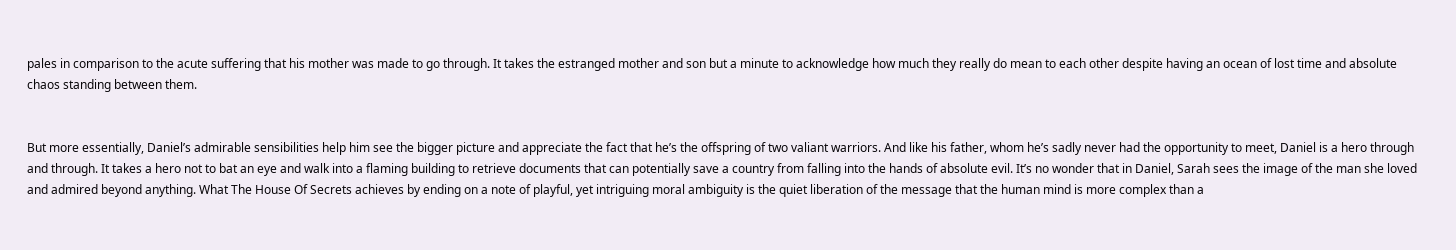pales in comparison to the acute suffering that his mother was made to go through. It takes the estranged mother and son but a minute to acknowledge how much they really do mean to each other despite having an ocean of lost time and absolute chaos standing between them.


But more essentially, Daniel’s admirable sensibilities help him see the bigger picture and appreciate the fact that he’s the offspring of two valiant warriors. And like his father, whom he’s sadly never had the opportunity to meet, Daniel is a hero through and through. It takes a hero not to bat an eye and walk into a flaming building to retrieve documents that can potentially save a country from falling into the hands of absolute evil. It’s no wonder that in Daniel, Sarah sees the image of the man she loved and admired beyond anything. What The House Of Secrets achieves by ending on a note of playful, yet intriguing moral ambiguity is the quiet liberation of the message that the human mind is more complex than a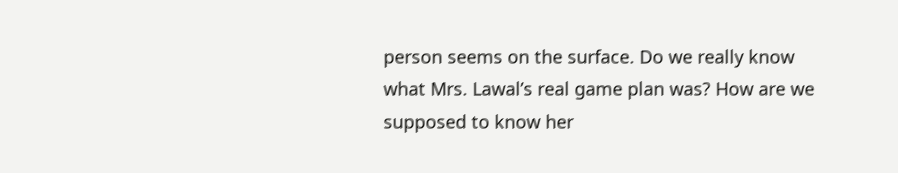person seems on the surface. Do we really know what Mrs. Lawal’s real game plan was? How are we supposed to know her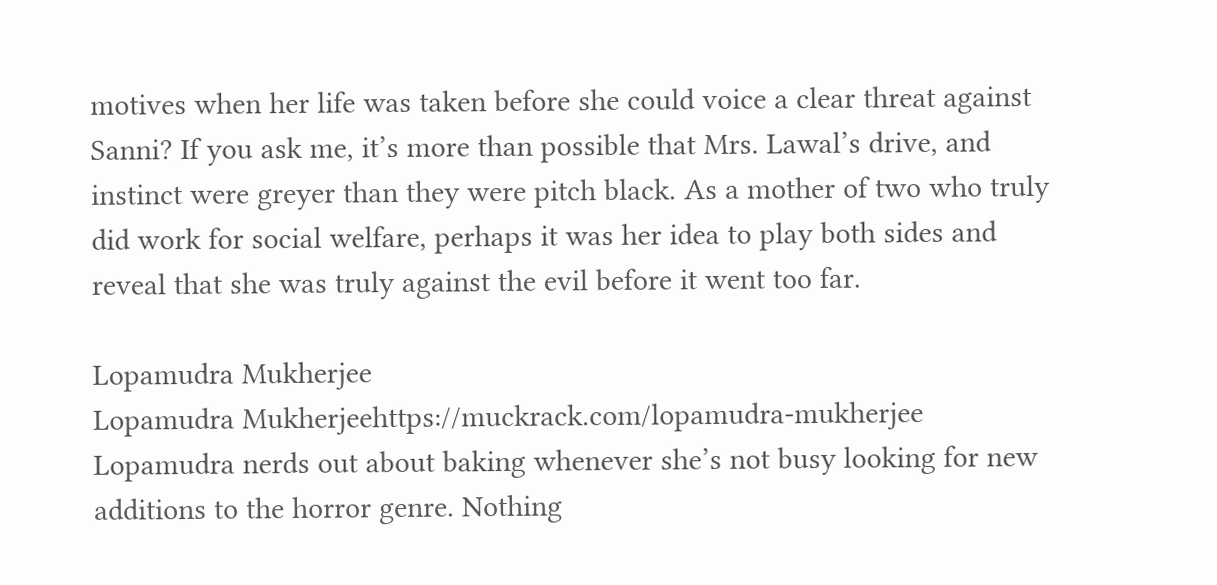motives when her life was taken before she could voice a clear threat against Sanni? If you ask me, it’s more than possible that Mrs. Lawal’s drive, and instinct were greyer than they were pitch black. As a mother of two who truly did work for social welfare, perhaps it was her idea to play both sides and reveal that she was truly against the evil before it went too far.

Lopamudra Mukherjee
Lopamudra Mukherjeehttps://muckrack.com/lopamudra-mukherjee
Lopamudra nerds out about baking whenever she’s not busy looking for new additions to the horror genre. Nothing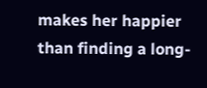makes her happier than finding a long-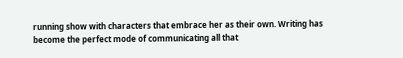running show with characters that embrace her as their own. Writing has become the perfect mode of communicating all that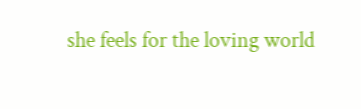she feels for the loving world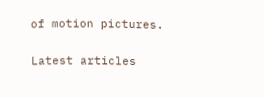of motion pictures.

Latest articles